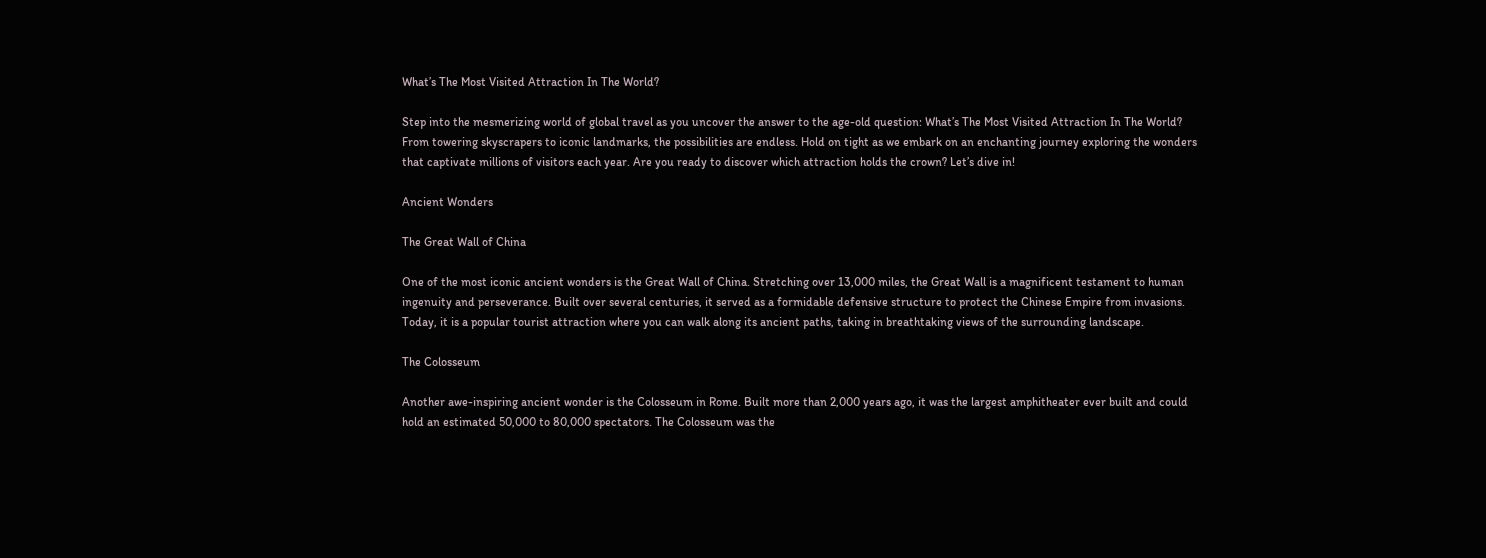What’s The Most Visited Attraction In The World?

Step into the mesmerizing world of global travel as you uncover the answer to the age-old question: What’s The Most Visited Attraction In The World? From towering skyscrapers to iconic landmarks, the possibilities are endless. Hold on tight as we embark on an enchanting journey exploring the wonders that captivate millions of visitors each year. Are you ready to discover which attraction holds the crown? Let’s dive in!

Ancient Wonders

The Great Wall of China

One of the most iconic ancient wonders is the Great Wall of China. Stretching over 13,000 miles, the Great Wall is a magnificent testament to human ingenuity and perseverance. Built over several centuries, it served as a formidable defensive structure to protect the Chinese Empire from invasions. Today, it is a popular tourist attraction where you can walk along its ancient paths, taking in breathtaking views of the surrounding landscape.

The Colosseum

Another awe-inspiring ancient wonder is the Colosseum in Rome. Built more than 2,000 years ago, it was the largest amphitheater ever built and could hold an estimated 50,000 to 80,000 spectators. The Colosseum was the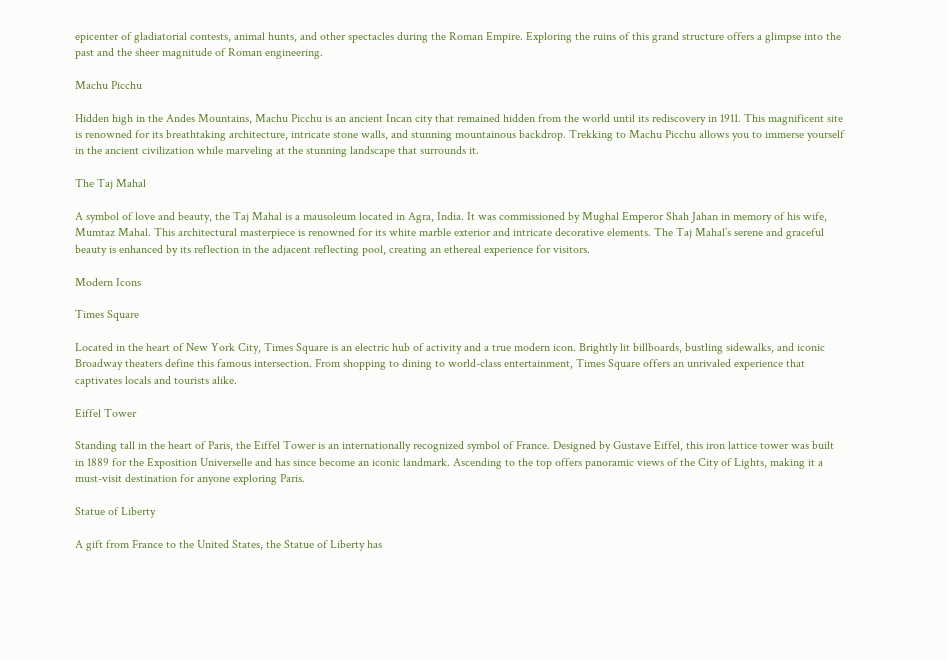epicenter of gladiatorial contests, animal hunts, and other spectacles during the Roman Empire. Exploring the ruins of this grand structure offers a glimpse into the past and the sheer magnitude of Roman engineering.

Machu Picchu

Hidden high in the Andes Mountains, Machu Picchu is an ancient Incan city that remained hidden from the world until its rediscovery in 1911. This magnificent site is renowned for its breathtaking architecture, intricate stone walls, and stunning mountainous backdrop. Trekking to Machu Picchu allows you to immerse yourself in the ancient civilization while marveling at the stunning landscape that surrounds it.

The Taj Mahal

A symbol of love and beauty, the Taj Mahal is a mausoleum located in Agra, India. It was commissioned by Mughal Emperor Shah Jahan in memory of his wife, Mumtaz Mahal. This architectural masterpiece is renowned for its white marble exterior and intricate decorative elements. The Taj Mahal’s serene and graceful beauty is enhanced by its reflection in the adjacent reflecting pool, creating an ethereal experience for visitors.

Modern Icons

Times Square

Located in the heart of New York City, Times Square is an electric hub of activity and a true modern icon. Brightly lit billboards, bustling sidewalks, and iconic Broadway theaters define this famous intersection. From shopping to dining to world-class entertainment, Times Square offers an unrivaled experience that captivates locals and tourists alike.

Eiffel Tower

Standing tall in the heart of Paris, the Eiffel Tower is an internationally recognized symbol of France. Designed by Gustave Eiffel, this iron lattice tower was built in 1889 for the Exposition Universelle and has since become an iconic landmark. Ascending to the top offers panoramic views of the City of Lights, making it a must-visit destination for anyone exploring Paris.

Statue of Liberty

A gift from France to the United States, the Statue of Liberty has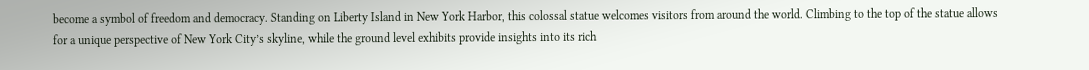become a symbol of freedom and democracy. Standing on Liberty Island in New York Harbor, this colossal statue welcomes visitors from around the world. Climbing to the top of the statue allows for a unique perspective of New York City’s skyline, while the ground level exhibits provide insights into its rich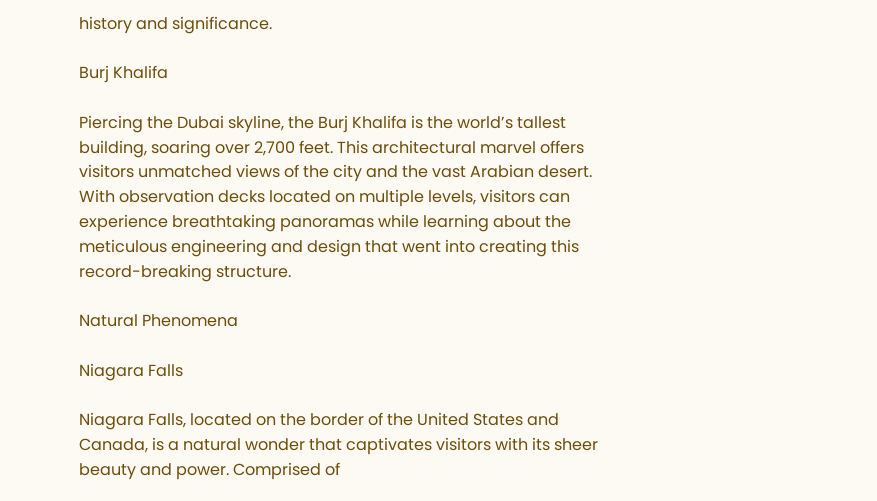history and significance.

Burj Khalifa

Piercing the Dubai skyline, the Burj Khalifa is the world’s tallest building, soaring over 2,700 feet. This architectural marvel offers visitors unmatched views of the city and the vast Arabian desert. With observation decks located on multiple levels, visitors can experience breathtaking panoramas while learning about the meticulous engineering and design that went into creating this record-breaking structure.

Natural Phenomena

Niagara Falls

Niagara Falls, located on the border of the United States and Canada, is a natural wonder that captivates visitors with its sheer beauty and power. Comprised of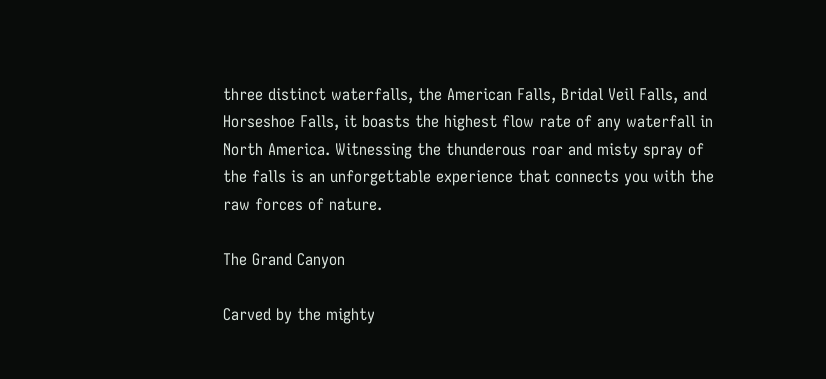three distinct waterfalls, the American Falls, Bridal Veil Falls, and Horseshoe Falls, it boasts the highest flow rate of any waterfall in North America. Witnessing the thunderous roar and misty spray of the falls is an unforgettable experience that connects you with the raw forces of nature.

The Grand Canyon

Carved by the mighty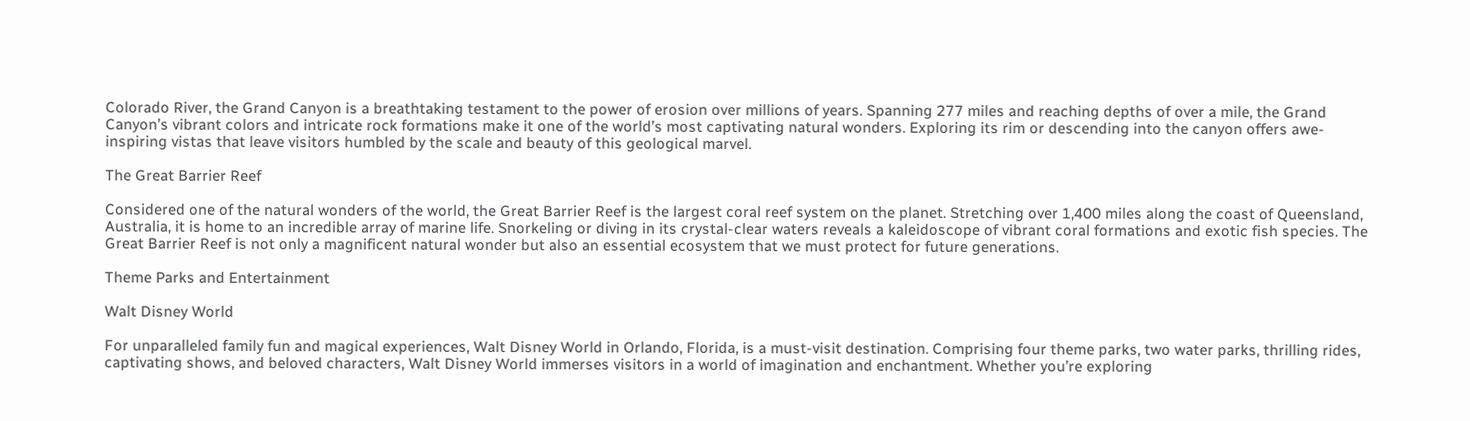Colorado River, the Grand Canyon is a breathtaking testament to the power of erosion over millions of years. Spanning 277 miles and reaching depths of over a mile, the Grand Canyon’s vibrant colors and intricate rock formations make it one of the world’s most captivating natural wonders. Exploring its rim or descending into the canyon offers awe-inspiring vistas that leave visitors humbled by the scale and beauty of this geological marvel.

The Great Barrier Reef

Considered one of the natural wonders of the world, the Great Barrier Reef is the largest coral reef system on the planet. Stretching over 1,400 miles along the coast of Queensland, Australia, it is home to an incredible array of marine life. Snorkeling or diving in its crystal-clear waters reveals a kaleidoscope of vibrant coral formations and exotic fish species. The Great Barrier Reef is not only a magnificent natural wonder but also an essential ecosystem that we must protect for future generations.

Theme Parks and Entertainment

Walt Disney World

For unparalleled family fun and magical experiences, Walt Disney World in Orlando, Florida, is a must-visit destination. Comprising four theme parks, two water parks, thrilling rides, captivating shows, and beloved characters, Walt Disney World immerses visitors in a world of imagination and enchantment. Whether you’re exploring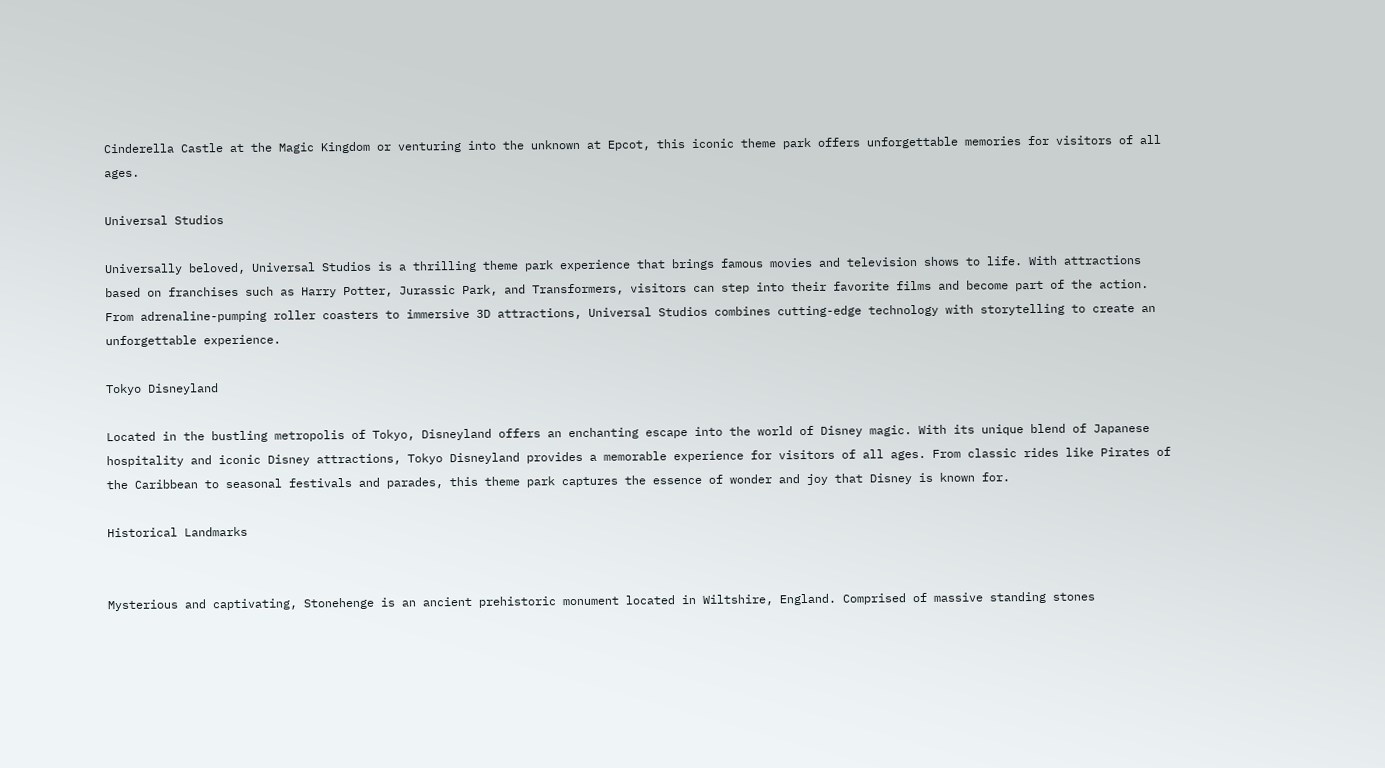Cinderella Castle at the Magic Kingdom or venturing into the unknown at Epcot, this iconic theme park offers unforgettable memories for visitors of all ages.

Universal Studios

Universally beloved, Universal Studios is a thrilling theme park experience that brings famous movies and television shows to life. With attractions based on franchises such as Harry Potter, Jurassic Park, and Transformers, visitors can step into their favorite films and become part of the action. From adrenaline-pumping roller coasters to immersive 3D attractions, Universal Studios combines cutting-edge technology with storytelling to create an unforgettable experience.

Tokyo Disneyland

Located in the bustling metropolis of Tokyo, Disneyland offers an enchanting escape into the world of Disney magic. With its unique blend of Japanese hospitality and iconic Disney attractions, Tokyo Disneyland provides a memorable experience for visitors of all ages. From classic rides like Pirates of the Caribbean to seasonal festivals and parades, this theme park captures the essence of wonder and joy that Disney is known for.

Historical Landmarks


Mysterious and captivating, Stonehenge is an ancient prehistoric monument located in Wiltshire, England. Comprised of massive standing stones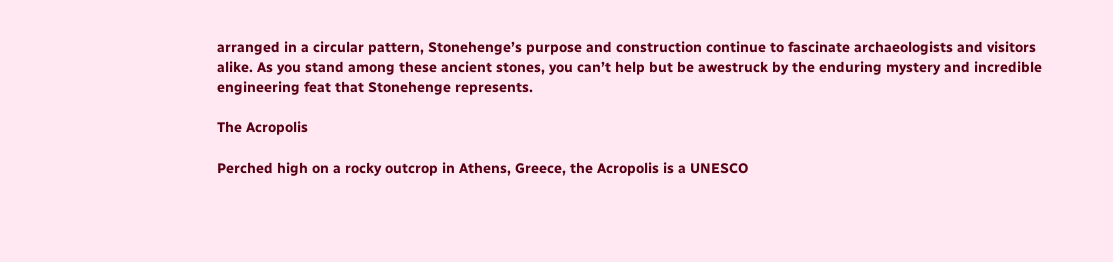arranged in a circular pattern, Stonehenge’s purpose and construction continue to fascinate archaeologists and visitors alike. As you stand among these ancient stones, you can’t help but be awestruck by the enduring mystery and incredible engineering feat that Stonehenge represents.

The Acropolis

Perched high on a rocky outcrop in Athens, Greece, the Acropolis is a UNESCO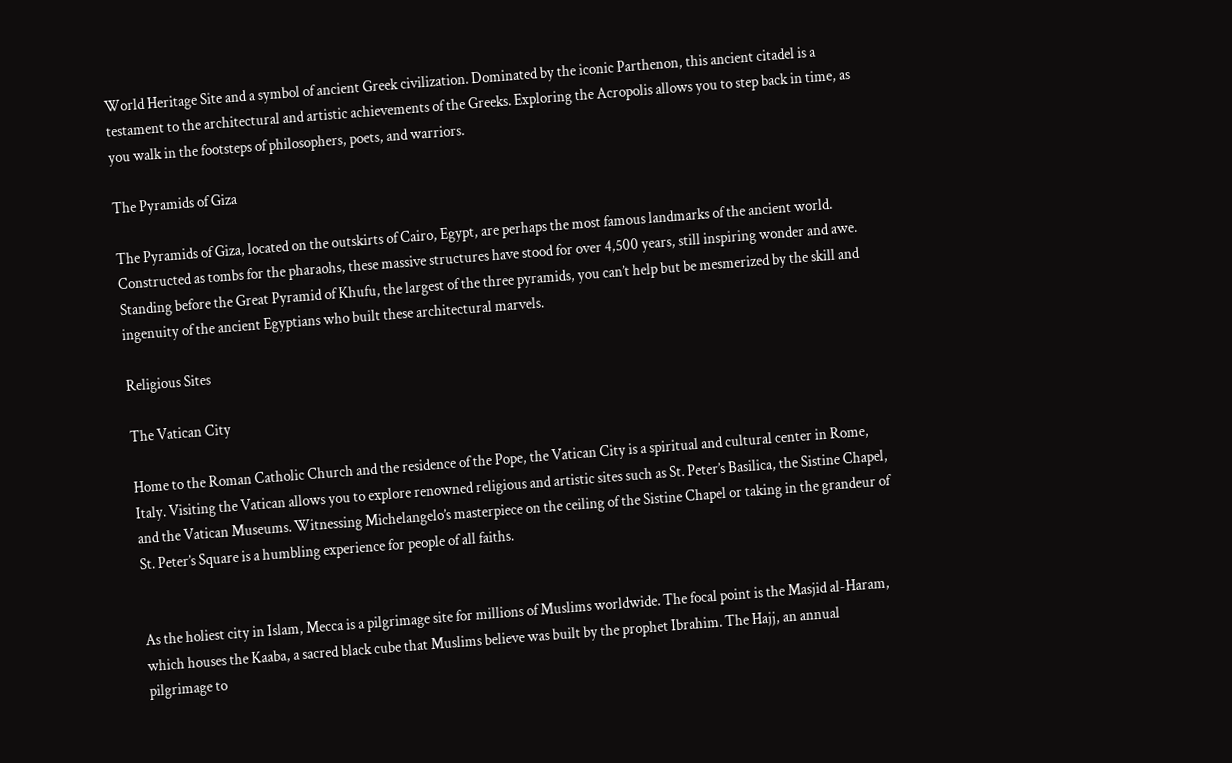World Heritage Site and a symbol of ancient Greek civilization. Dominated by the iconic Parthenon, this ancient citadel is a testament to the architectural and artistic achievements of the Greeks. Exploring the Acropolis allows you to step back in time, as you walk in the footsteps of philosophers, poets, and warriors.

The Pyramids of Giza

The Pyramids of Giza, located on the outskirts of Cairo, Egypt, are perhaps the most famous landmarks of the ancient world. Constructed as tombs for the pharaohs, these massive structures have stood for over 4,500 years, still inspiring wonder and awe. Standing before the Great Pyramid of Khufu, the largest of the three pyramids, you can’t help but be mesmerized by the skill and ingenuity of the ancient Egyptians who built these architectural marvels.

Religious Sites

The Vatican City

Home to the Roman Catholic Church and the residence of the Pope, the Vatican City is a spiritual and cultural center in Rome, Italy. Visiting the Vatican allows you to explore renowned religious and artistic sites such as St. Peter’s Basilica, the Sistine Chapel, and the Vatican Museums. Witnessing Michelangelo’s masterpiece on the ceiling of the Sistine Chapel or taking in the grandeur of St. Peter’s Square is a humbling experience for people of all faiths.


As the holiest city in Islam, Mecca is a pilgrimage site for millions of Muslims worldwide. The focal point is the Masjid al-Haram, which houses the Kaaba, a sacred black cube that Muslims believe was built by the prophet Ibrahim. The Hajj, an annual pilgrimage to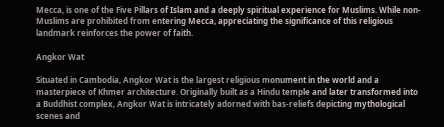Mecca, is one of the Five Pillars of Islam and a deeply spiritual experience for Muslims. While non-Muslims are prohibited from entering Mecca, appreciating the significance of this religious landmark reinforces the power of faith.

Angkor Wat

Situated in Cambodia, Angkor Wat is the largest religious monument in the world and a masterpiece of Khmer architecture. Originally built as a Hindu temple and later transformed into a Buddhist complex, Angkor Wat is intricately adorned with bas-reliefs depicting mythological scenes and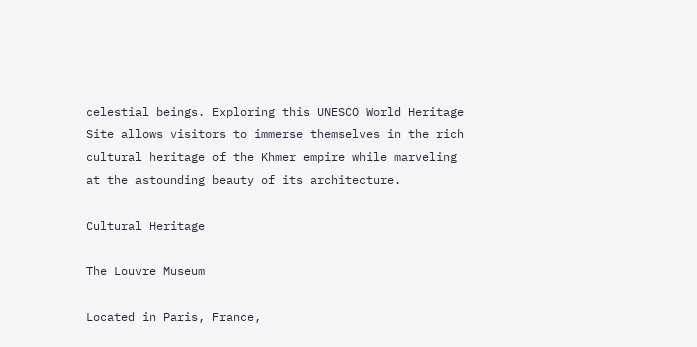celestial beings. Exploring this UNESCO World Heritage Site allows visitors to immerse themselves in the rich cultural heritage of the Khmer empire while marveling at the astounding beauty of its architecture.

Cultural Heritage

The Louvre Museum

Located in Paris, France,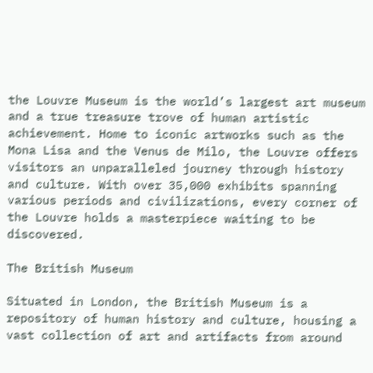the Louvre Museum is the world’s largest art museum and a true treasure trove of human artistic achievement. Home to iconic artworks such as the Mona Lisa and the Venus de Milo, the Louvre offers visitors an unparalleled journey through history and culture. With over 35,000 exhibits spanning various periods and civilizations, every corner of the Louvre holds a masterpiece waiting to be discovered.

The British Museum

Situated in London, the British Museum is a repository of human history and culture, housing a vast collection of art and artifacts from around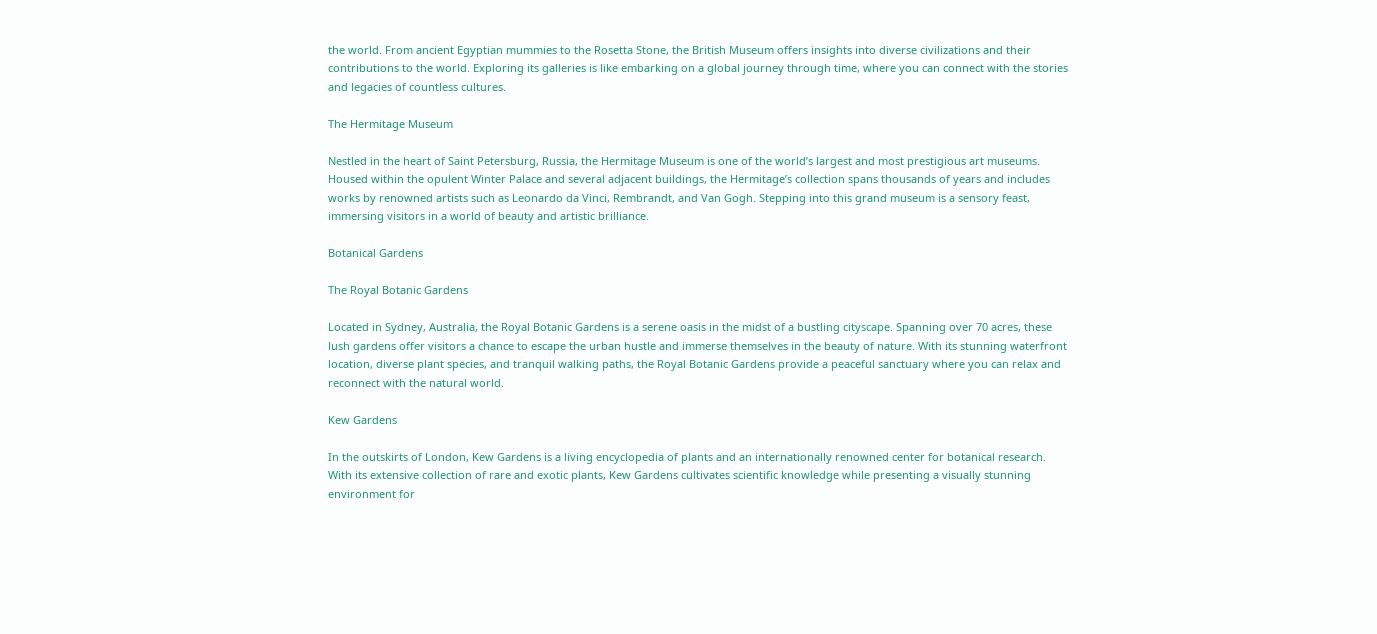the world. From ancient Egyptian mummies to the Rosetta Stone, the British Museum offers insights into diverse civilizations and their contributions to the world. Exploring its galleries is like embarking on a global journey through time, where you can connect with the stories and legacies of countless cultures.

The Hermitage Museum

Nestled in the heart of Saint Petersburg, Russia, the Hermitage Museum is one of the world’s largest and most prestigious art museums. Housed within the opulent Winter Palace and several adjacent buildings, the Hermitage’s collection spans thousands of years and includes works by renowned artists such as Leonardo da Vinci, Rembrandt, and Van Gogh. Stepping into this grand museum is a sensory feast, immersing visitors in a world of beauty and artistic brilliance.

Botanical Gardens

The Royal Botanic Gardens

Located in Sydney, Australia, the Royal Botanic Gardens is a serene oasis in the midst of a bustling cityscape. Spanning over 70 acres, these lush gardens offer visitors a chance to escape the urban hustle and immerse themselves in the beauty of nature. With its stunning waterfront location, diverse plant species, and tranquil walking paths, the Royal Botanic Gardens provide a peaceful sanctuary where you can relax and reconnect with the natural world.

Kew Gardens

In the outskirts of London, Kew Gardens is a living encyclopedia of plants and an internationally renowned center for botanical research. With its extensive collection of rare and exotic plants, Kew Gardens cultivates scientific knowledge while presenting a visually stunning environment for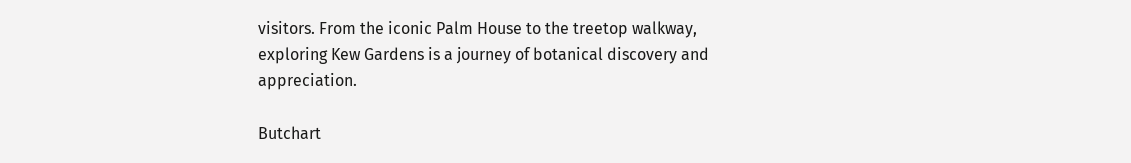visitors. From the iconic Palm House to the treetop walkway, exploring Kew Gardens is a journey of botanical discovery and appreciation.

Butchart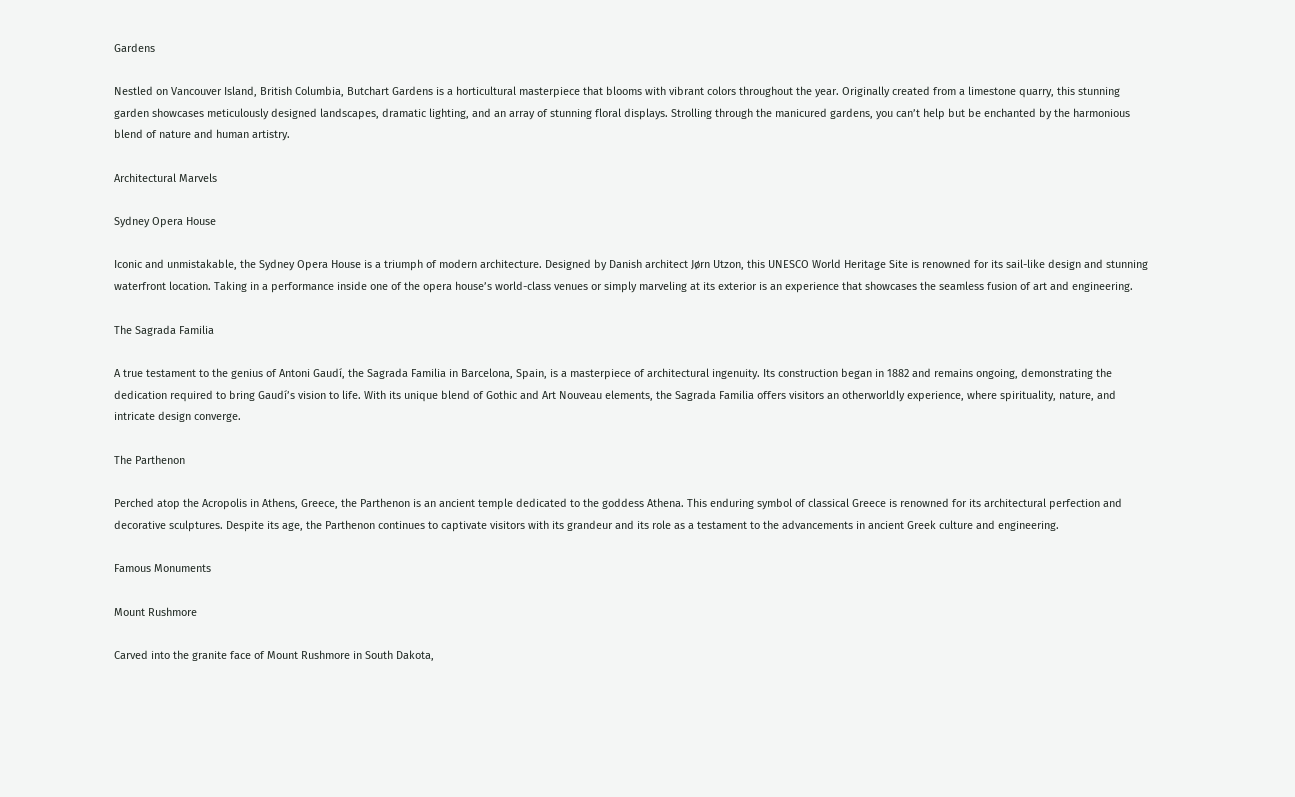Gardens

Nestled on Vancouver Island, British Columbia, Butchart Gardens is a horticultural masterpiece that blooms with vibrant colors throughout the year. Originally created from a limestone quarry, this stunning garden showcases meticulously designed landscapes, dramatic lighting, and an array of stunning floral displays. Strolling through the manicured gardens, you can’t help but be enchanted by the harmonious blend of nature and human artistry.

Architectural Marvels

Sydney Opera House

Iconic and unmistakable, the Sydney Opera House is a triumph of modern architecture. Designed by Danish architect Jørn Utzon, this UNESCO World Heritage Site is renowned for its sail-like design and stunning waterfront location. Taking in a performance inside one of the opera house’s world-class venues or simply marveling at its exterior is an experience that showcases the seamless fusion of art and engineering.

The Sagrada Familia

A true testament to the genius of Antoni Gaudí, the Sagrada Familia in Barcelona, Spain, is a masterpiece of architectural ingenuity. Its construction began in 1882 and remains ongoing, demonstrating the dedication required to bring Gaudí’s vision to life. With its unique blend of Gothic and Art Nouveau elements, the Sagrada Familia offers visitors an otherworldly experience, where spirituality, nature, and intricate design converge.

The Parthenon

Perched atop the Acropolis in Athens, Greece, the Parthenon is an ancient temple dedicated to the goddess Athena. This enduring symbol of classical Greece is renowned for its architectural perfection and decorative sculptures. Despite its age, the Parthenon continues to captivate visitors with its grandeur and its role as a testament to the advancements in ancient Greek culture and engineering.

Famous Monuments

Mount Rushmore

Carved into the granite face of Mount Rushmore in South Dakota,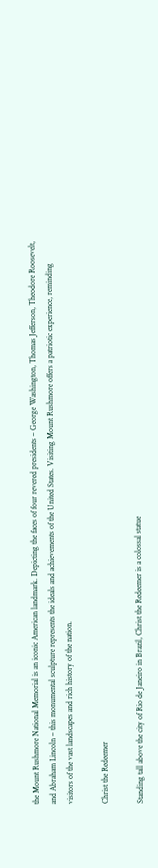the Mount Rushmore National Memorial is an iconic American landmark. Depicting the faces of four revered presidents – George Washington, Thomas Jefferson, Theodore Roosevelt, and Abraham Lincoln – this monumental sculpture represents the ideals and achievements of the United States. Visiting Mount Rushmore offers a patriotic experience, reminding visitors of the vast landscapes and rich history of the nation.

Christ the Redeemer

Standing tall above the city of Rio de Janeiro in Brazil, Christ the Redeemer is a colossal statue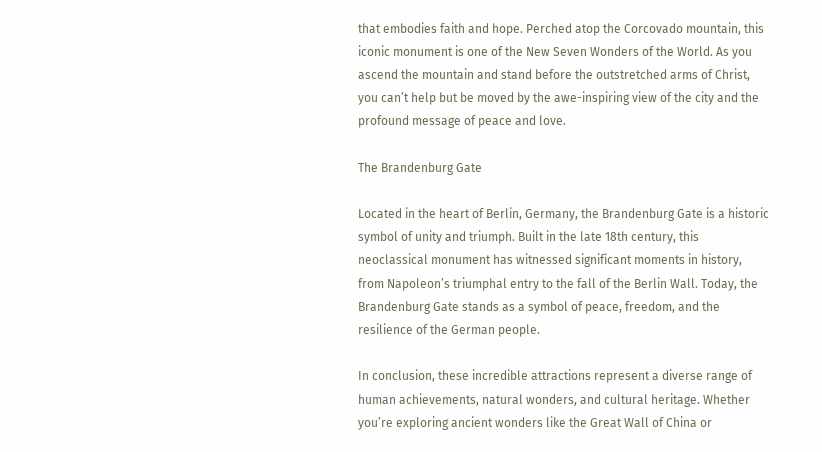that embodies faith and hope. Perched atop the Corcovado mountain, this iconic monument is one of the New Seven Wonders of the World. As you ascend the mountain and stand before the outstretched arms of Christ, you can’t help but be moved by the awe-inspiring view of the city and the profound message of peace and love.

The Brandenburg Gate

Located in the heart of Berlin, Germany, the Brandenburg Gate is a historic symbol of unity and triumph. Built in the late 18th century, this neoclassical monument has witnessed significant moments in history, from Napoleon’s triumphal entry to the fall of the Berlin Wall. Today, the Brandenburg Gate stands as a symbol of peace, freedom, and the resilience of the German people.

In conclusion, these incredible attractions represent a diverse range of human achievements, natural wonders, and cultural heritage. Whether you’re exploring ancient wonders like the Great Wall of China or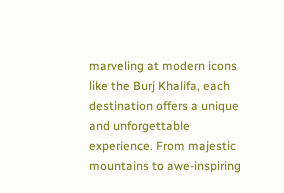marveling at modern icons like the Burj Khalifa, each destination offers a unique and unforgettable experience. From majestic mountains to awe-inspiring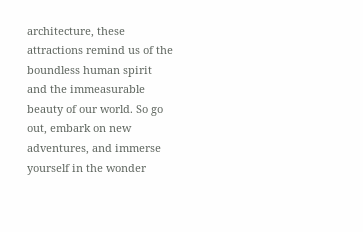architecture, these attractions remind us of the boundless human spirit and the immeasurable beauty of our world. So go out, embark on new adventures, and immerse yourself in the wonder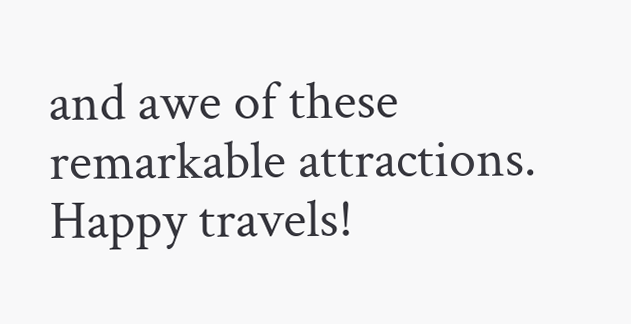and awe of these remarkable attractions. Happy travels!